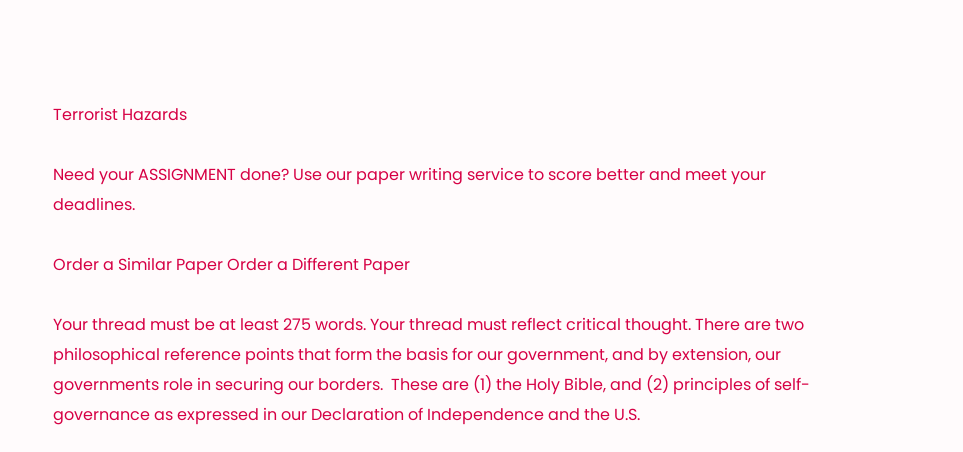Terrorist Hazards

Need your ASSIGNMENT done? Use our paper writing service to score better and meet your deadlines.

Order a Similar Paper Order a Different Paper

Your thread must be at least 275 words. Your thread must reflect critical thought. There are two philosophical reference points that form the basis for our government, and by extension, our governments role in securing our borders.  These are (1) the Holy Bible, and (2) principles of self-governance as expressed in our Declaration of Independence and the U.S.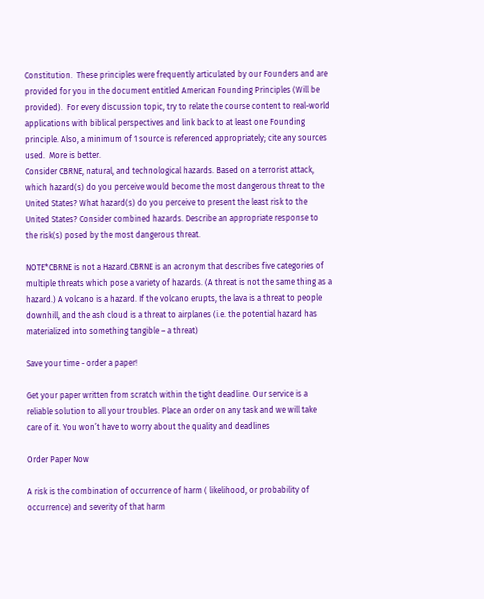Constitution.  These principles were frequently articulated by our Founders and are provided for you in the document entitled American Founding Principles (Will be provided).  For every discussion topic, try to relate the course content to real-world applications with biblical perspectives and link back to at least one Founding principle. Also, a minimum of 1 source is referenced appropriately; cite any sources used.  More is better.
Consider CBRNE, natural, and technological hazards. Based on a terrorist attack, which hazard(s) do you perceive would become the most dangerous threat to the United States? What hazard(s) do you perceive to present the least risk to the United States? Consider combined hazards. Describe an appropriate response to the risk(s) posed by the most dangerous threat.

NOTE*CBRNE is not a Hazard.CBRNE is an acronym that describes five categories of multiple threats which pose a variety of hazards. (A threat is not the same thing as a hazard.) A volcano is a hazard. If the volcano erupts, the lava is a threat to people downhill, and the ash cloud is a threat to airplanes (i.e. the potential hazard has materialized into something tangible – a threat)

Save your time - order a paper!

Get your paper written from scratch within the tight deadline. Our service is a reliable solution to all your troubles. Place an order on any task and we will take care of it. You won’t have to worry about the quality and deadlines

Order Paper Now

A risk is the combination of occurrence of harm ( likelihood, or probability of occurrence) and severity of that harm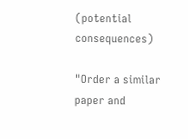(potential consequences)

"Order a similar paper and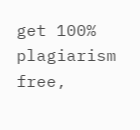get 100% plagiarism free,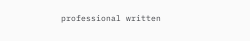professional written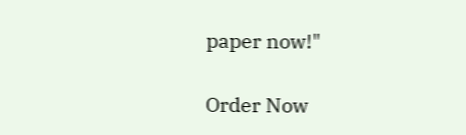paper now!"

Order Now